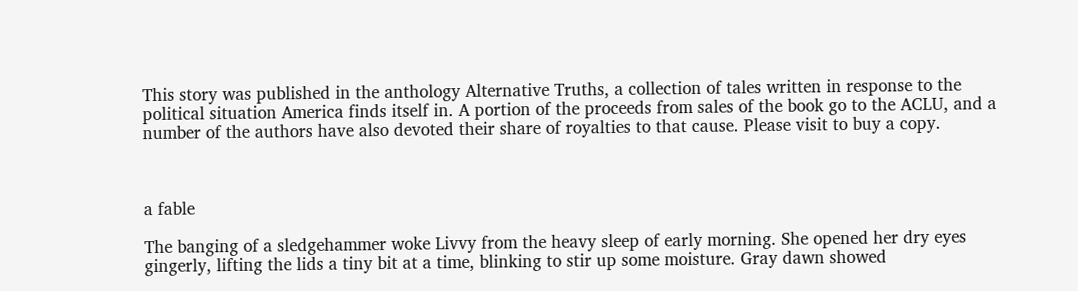This story was published in the anthology Alternative Truths, a collection of tales written in response to the political situation America finds itself in. A portion of the proceeds from sales of the book go to the ACLU, and a number of the authors have also devoted their share of royalties to that cause. Please visit to buy a copy.



a fable

The banging of a sledgehammer woke Livvy from the heavy sleep of early morning. She opened her dry eyes gingerly, lifting the lids a tiny bit at a time, blinking to stir up some moisture. Gray dawn showed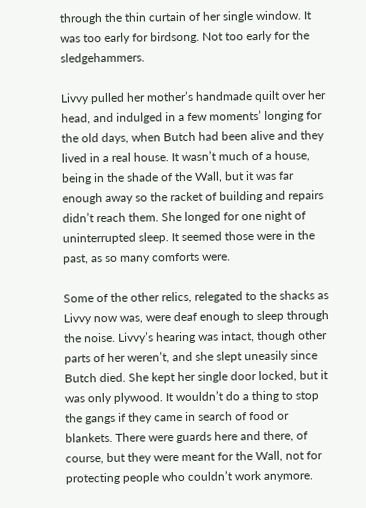through the thin curtain of her single window. It was too early for birdsong. Not too early for the sledgehammers.

Livvy pulled her mother’s handmade quilt over her head, and indulged in a few moments’ longing for the old days, when Butch had been alive and they lived in a real house. It wasn’t much of a house, being in the shade of the Wall, but it was far enough away so the racket of building and repairs didn’t reach them. She longed for one night of uninterrupted sleep. It seemed those were in the past, as so many comforts were.

Some of the other relics, relegated to the shacks as Livvy now was, were deaf enough to sleep through the noise. Livvy’s hearing was intact, though other parts of her weren’t, and she slept uneasily since Butch died. She kept her single door locked, but it was only plywood. It wouldn’t do a thing to stop the gangs if they came in search of food or blankets. There were guards here and there, of course, but they were meant for the Wall, not for protecting people who couldn’t work anymore.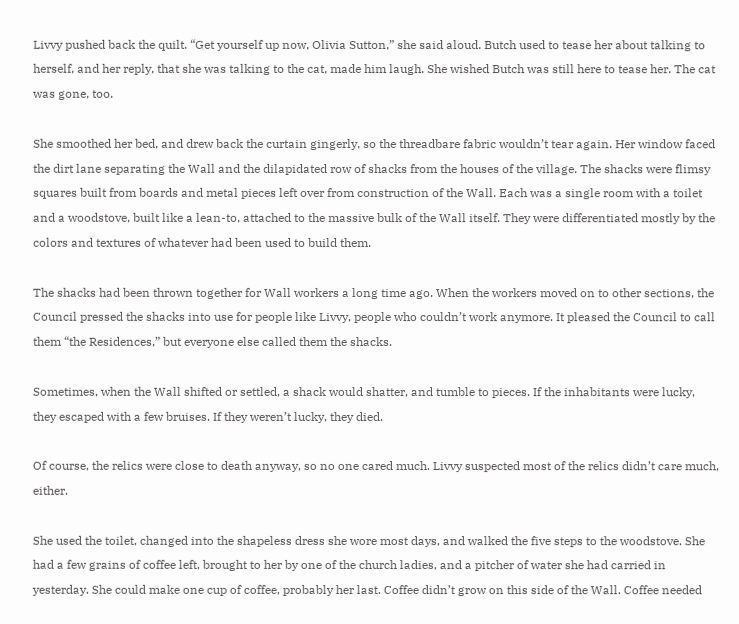Livvy pushed back the quilt. “Get yourself up now, Olivia Sutton,” she said aloud. Butch used to tease her about talking to herself, and her reply, that she was talking to the cat, made him laugh. She wished Butch was still here to tease her. The cat was gone, too.

She smoothed her bed, and drew back the curtain gingerly, so the threadbare fabric wouldn’t tear again. Her window faced the dirt lane separating the Wall and the dilapidated row of shacks from the houses of the village. The shacks were flimsy squares built from boards and metal pieces left over from construction of the Wall. Each was a single room with a toilet and a woodstove, built like a lean-to, attached to the massive bulk of the Wall itself. They were differentiated mostly by the colors and textures of whatever had been used to build them.

The shacks had been thrown together for Wall workers a long time ago. When the workers moved on to other sections, the Council pressed the shacks into use for people like Livvy, people who couldn’t work anymore. It pleased the Council to call them “the Residences,” but everyone else called them the shacks.

Sometimes, when the Wall shifted or settled, a shack would shatter, and tumble to pieces. If the inhabitants were lucky, they escaped with a few bruises. If they weren’t lucky, they died.

Of course, the relics were close to death anyway, so no one cared much. Livvy suspected most of the relics didn’t care much, either.

She used the toilet, changed into the shapeless dress she wore most days, and walked the five steps to the woodstove. She had a few grains of coffee left, brought to her by one of the church ladies, and a pitcher of water she had carried in yesterday. She could make one cup of coffee, probably her last. Coffee didn’t grow on this side of the Wall. Coffee needed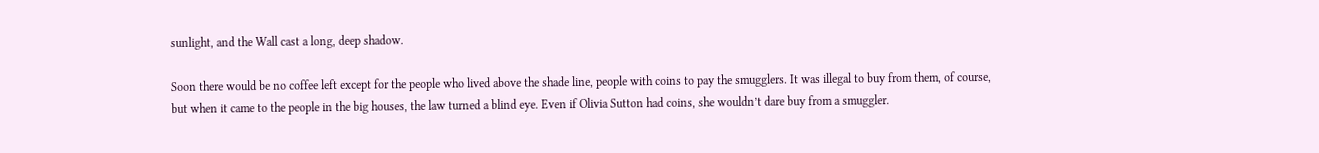sunlight, and the Wall cast a long, deep shadow.

Soon there would be no coffee left except for the people who lived above the shade line, people with coins to pay the smugglers. It was illegal to buy from them, of course, but when it came to the people in the big houses, the law turned a blind eye. Even if Olivia Sutton had coins, she wouldn’t dare buy from a smuggler.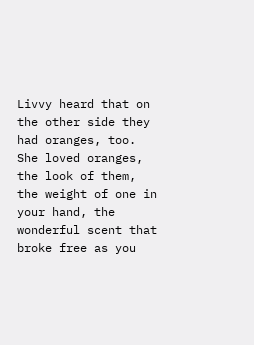Livvy heard that on the other side they had oranges, too. She loved oranges, the look of them, the weight of one in your hand, the wonderful scent that broke free as you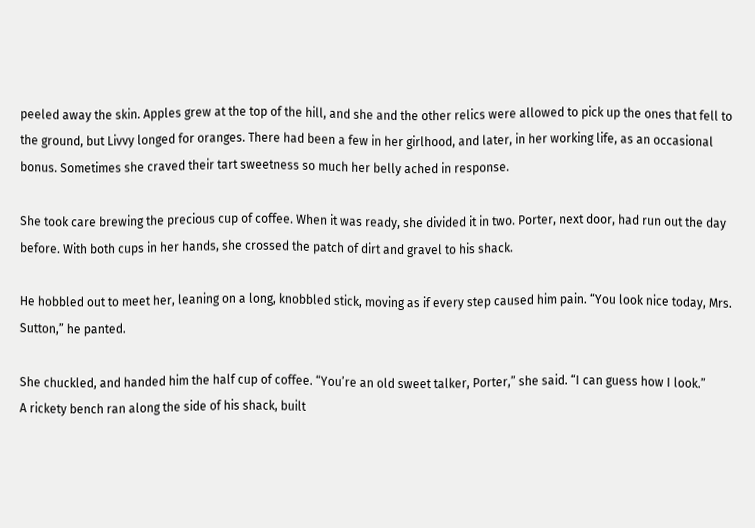peeled away the skin. Apples grew at the top of the hill, and she and the other relics were allowed to pick up the ones that fell to the ground, but Livvy longed for oranges. There had been a few in her girlhood, and later, in her working life, as an occasional bonus. Sometimes she craved their tart sweetness so much her belly ached in response.

She took care brewing the precious cup of coffee. When it was ready, she divided it in two. Porter, next door, had run out the day before. With both cups in her hands, she crossed the patch of dirt and gravel to his shack.

He hobbled out to meet her, leaning on a long, knobbled stick, moving as if every step caused him pain. “You look nice today, Mrs. Sutton,” he panted.

She chuckled, and handed him the half cup of coffee. “You’re an old sweet talker, Porter,” she said. “I can guess how I look.”
A rickety bench ran along the side of his shack, built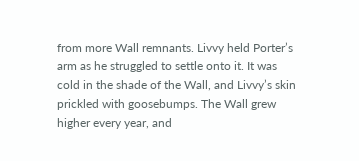from more Wall remnants. Livvy held Porter’s arm as he struggled to settle onto it. It was cold in the shade of the Wall, and Livvy’s skin prickled with goosebumps. The Wall grew higher every year, and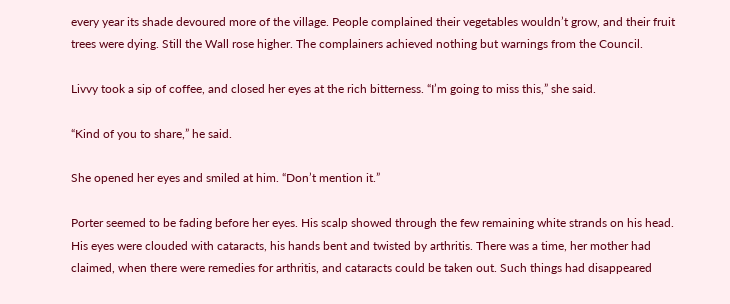every year its shade devoured more of the village. People complained their vegetables wouldn’t grow, and their fruit trees were dying. Still the Wall rose higher. The complainers achieved nothing but warnings from the Council.

Livvy took a sip of coffee, and closed her eyes at the rich bitterness. “I’m going to miss this,” she said.

“Kind of you to share,” he said.

She opened her eyes and smiled at him. “Don’t mention it.”

Porter seemed to be fading before her eyes. His scalp showed through the few remaining white strands on his head. His eyes were clouded with cataracts, his hands bent and twisted by arthritis. There was a time, her mother had claimed, when there were remedies for arthritis, and cataracts could be taken out. Such things had disappeared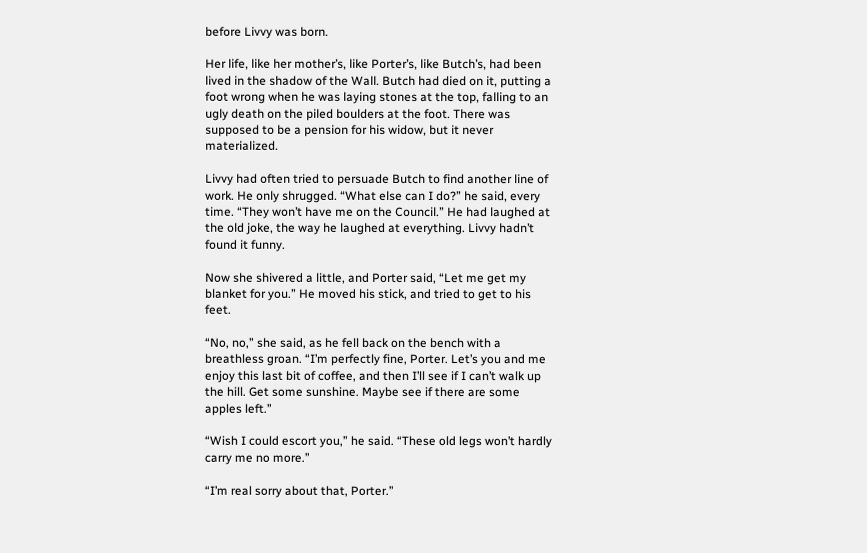before Livvy was born.

Her life, like her mother’s, like Porter’s, like Butch’s, had been lived in the shadow of the Wall. Butch had died on it, putting a foot wrong when he was laying stones at the top, falling to an ugly death on the piled boulders at the foot. There was supposed to be a pension for his widow, but it never materialized.

Livvy had often tried to persuade Butch to find another line of work. He only shrugged. “What else can I do?” he said, every time. “They won’t have me on the Council.” He had laughed at the old joke, the way he laughed at everything. Livvy hadn’t found it funny.

Now she shivered a little, and Porter said, “Let me get my blanket for you.” He moved his stick, and tried to get to his feet.

“No, no,” she said, as he fell back on the bench with a breathless groan. “I’m perfectly fine, Porter. Let’s you and me enjoy this last bit of coffee, and then I’ll see if I can’t walk up the hill. Get some sunshine. Maybe see if there are some apples left.”

“Wish I could escort you,” he said. “These old legs won’t hardly carry me no more.”

“I’m real sorry about that, Porter.”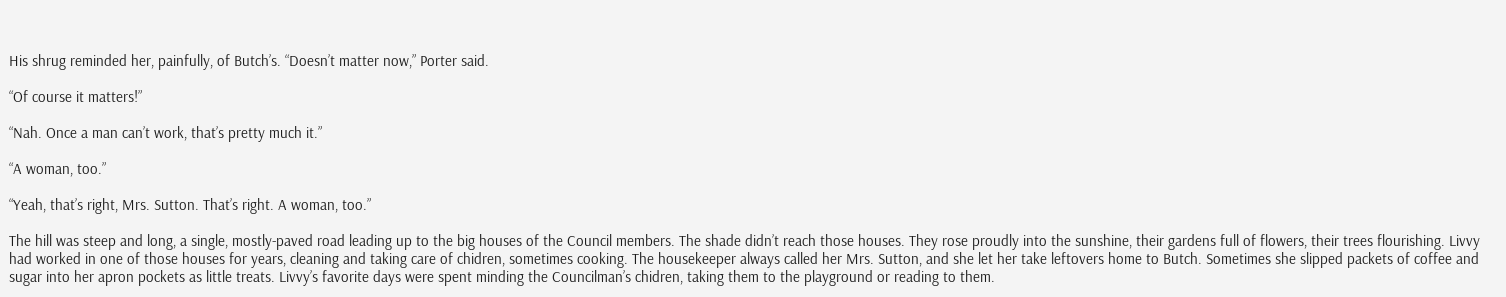His shrug reminded her, painfully, of Butch’s. “Doesn’t matter now,” Porter said.

“Of course it matters!”

“Nah. Once a man can’t work, that’s pretty much it.”

“A woman, too.”

“Yeah, that’s right, Mrs. Sutton. That’s right. A woman, too.”

The hill was steep and long, a single, mostly-paved road leading up to the big houses of the Council members. The shade didn’t reach those houses. They rose proudly into the sunshine, their gardens full of flowers, their trees flourishing. Livvy had worked in one of those houses for years, cleaning and taking care of chidren, sometimes cooking. The housekeeper always called her Mrs. Sutton, and she let her take leftovers home to Butch. Sometimes she slipped packets of coffee and sugar into her apron pockets as little treats. Livvy’s favorite days were spent minding the Councilman’s chidren, taking them to the playground or reading to them.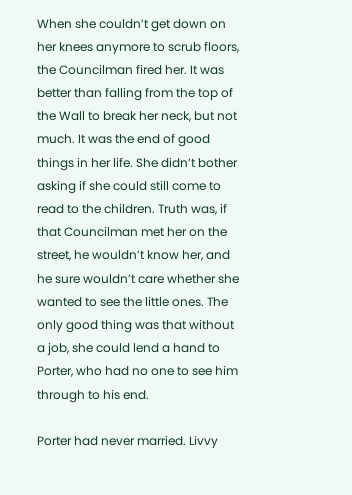When she couldn’t get down on her knees anymore to scrub floors, the Councilman fired her. It was better than falling from the top of the Wall to break her neck, but not much. It was the end of good things in her life. She didn’t bother asking if she could still come to read to the children. Truth was, if that Councilman met her on the street, he wouldn’t know her, and he sure wouldn’t care whether she wanted to see the little ones. The only good thing was that without a job, she could lend a hand to Porter, who had no one to see him through to his end.

Porter had never married. Livvy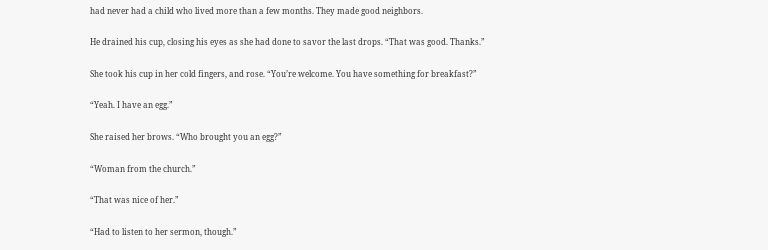had never had a child who lived more than a few months. They made good neighbors.

He drained his cup, closing his eyes as she had done to savor the last drops. “That was good. Thanks.”

She took his cup in her cold fingers, and rose. “You’re welcome. You have something for breakfast?”

“Yeah. I have an egg.”

She raised her brows. “Who brought you an egg?”

“Woman from the church.”

“That was nice of her.”

“Had to listen to her sermon, though.”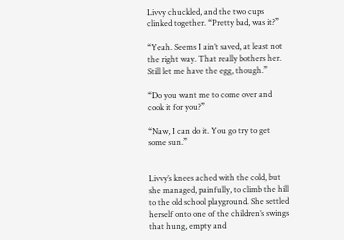Livvy chuckled, and the two cups clinked together. “Pretty bad, was it?”

“Yeah. Seems I ain’t saved, at least not the right way. That really bothers her. Still let me have the egg, though.”

“Do you want me to come over and cook it for you?”

“Naw, I can do it. You go try to get some sun.”


Livvy’s knees ached with the cold, but she managed, painfully, to climb the hill to the old school playground. She settled herself onto one of the children’s swings that hung, empty and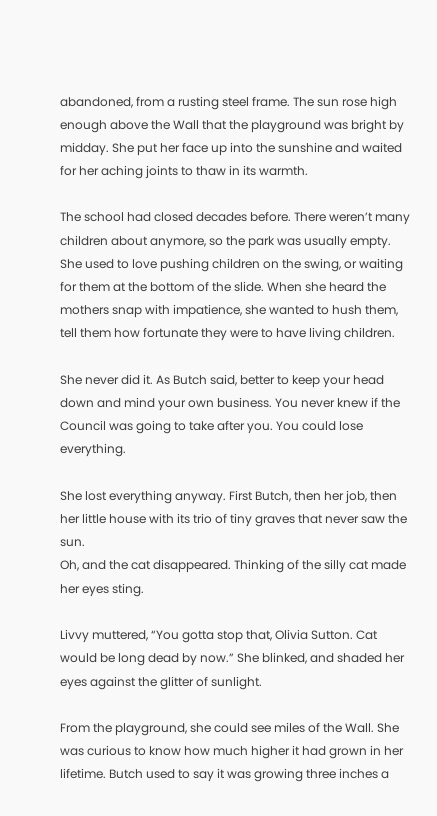abandoned, from a rusting steel frame. The sun rose high enough above the Wall that the playground was bright by midday. She put her face up into the sunshine and waited for her aching joints to thaw in its warmth.

The school had closed decades before. There weren’t many children about anymore, so the park was usually empty. She used to love pushing children on the swing, or waiting for them at the bottom of the slide. When she heard the mothers snap with impatience, she wanted to hush them, tell them how fortunate they were to have living children.

She never did it. As Butch said, better to keep your head down and mind your own business. You never knew if the Council was going to take after you. You could lose everything.

She lost everything anyway. First Butch, then her job, then her little house with its trio of tiny graves that never saw the sun.
Oh, and the cat disappeared. Thinking of the silly cat made her eyes sting.

Livvy muttered, “You gotta stop that, Olivia Sutton. Cat would be long dead by now.” She blinked, and shaded her eyes against the glitter of sunlight.

From the playground, she could see miles of the Wall. She was curious to know how much higher it had grown in her lifetime. Butch used to say it was growing three inches a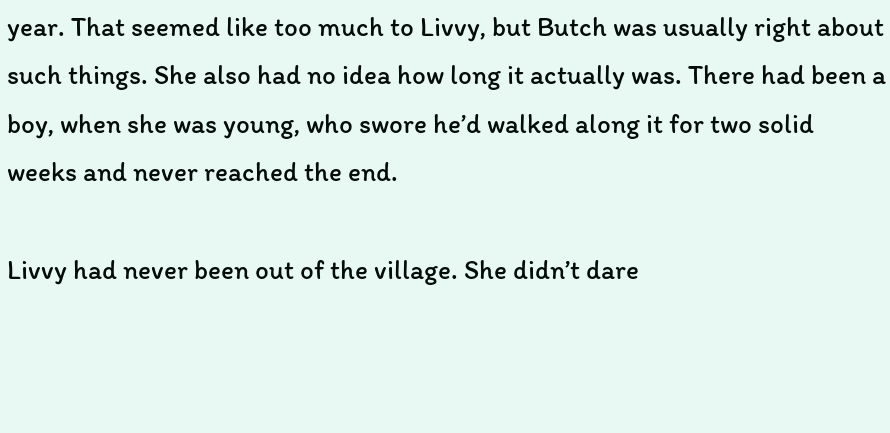year. That seemed like too much to Livvy, but Butch was usually right about such things. She also had no idea how long it actually was. There had been a boy, when she was young, who swore he’d walked along it for two solid weeks and never reached the end.

Livvy had never been out of the village. She didn’t dare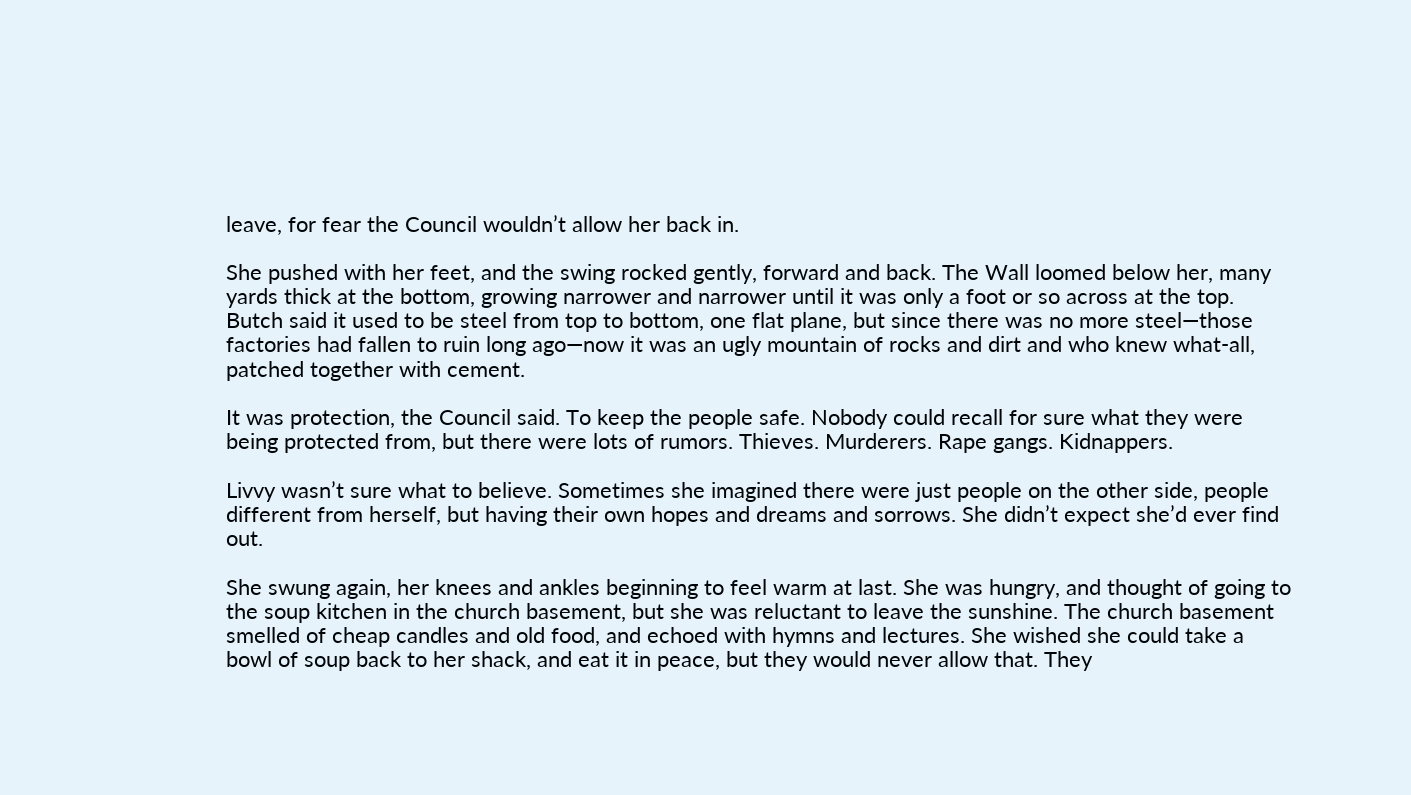leave, for fear the Council wouldn’t allow her back in.

She pushed with her feet, and the swing rocked gently, forward and back. The Wall loomed below her, many yards thick at the bottom, growing narrower and narrower until it was only a foot or so across at the top. Butch said it used to be steel from top to bottom, one flat plane, but since there was no more steel—those factories had fallen to ruin long ago—now it was an ugly mountain of rocks and dirt and who knew what-all, patched together with cement.

It was protection, the Council said. To keep the people safe. Nobody could recall for sure what they were being protected from, but there were lots of rumors. Thieves. Murderers. Rape gangs. Kidnappers.

Livvy wasn’t sure what to believe. Sometimes she imagined there were just people on the other side, people different from herself, but having their own hopes and dreams and sorrows. She didn’t expect she’d ever find out.

She swung again, her knees and ankles beginning to feel warm at last. She was hungry, and thought of going to the soup kitchen in the church basement, but she was reluctant to leave the sunshine. The church basement smelled of cheap candles and old food, and echoed with hymns and lectures. She wished she could take a bowl of soup back to her shack, and eat it in peace, but they would never allow that. They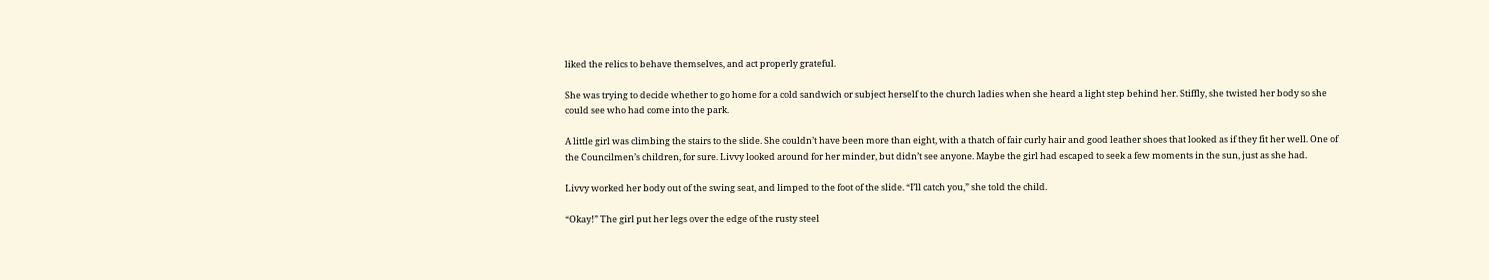liked the relics to behave themselves, and act properly grateful.

She was trying to decide whether to go home for a cold sandwich or subject herself to the church ladies when she heard a light step behind her. Stiffly, she twisted her body so she could see who had come into the park.

A little girl was climbing the stairs to the slide. She couldn’t have been more than eight, with a thatch of fair curly hair and good leather shoes that looked as if they fit her well. One of the Councilmen’s children, for sure. Livvy looked around for her minder, but didn’t see anyone. Maybe the girl had escaped to seek a few moments in the sun, just as she had.

Livvy worked her body out of the swing seat, and limped to the foot of the slide. “I’ll catch you,” she told the child.

“Okay!” The girl put her legs over the edge of the rusty steel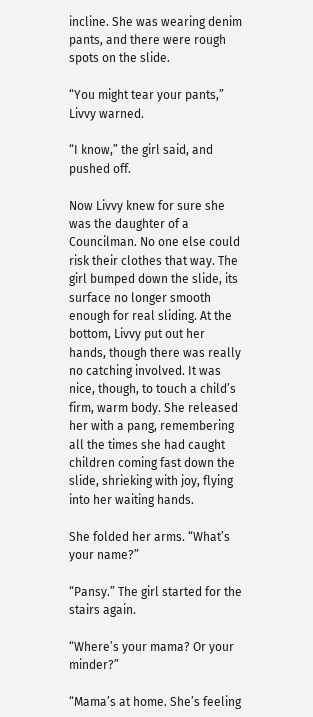incline. She was wearing denim pants, and there were rough spots on the slide.

“You might tear your pants,” Livvy warned.

“I know,” the girl said, and pushed off.

Now Livvy knew for sure she was the daughter of a Councilman. No one else could risk their clothes that way. The girl bumped down the slide, its surface no longer smooth enough for real sliding. At the bottom, Livvy put out her hands, though there was really no catching involved. It was nice, though, to touch a child’s firm, warm body. She released her with a pang, remembering all the times she had caught children coming fast down the slide, shrieking with joy, flying into her waiting hands.

She folded her arms. “What’s your name?”

“Pansy.” The girl started for the stairs again.

“Where’s your mama? Or your minder?”

“Mama’s at home. She’s feeling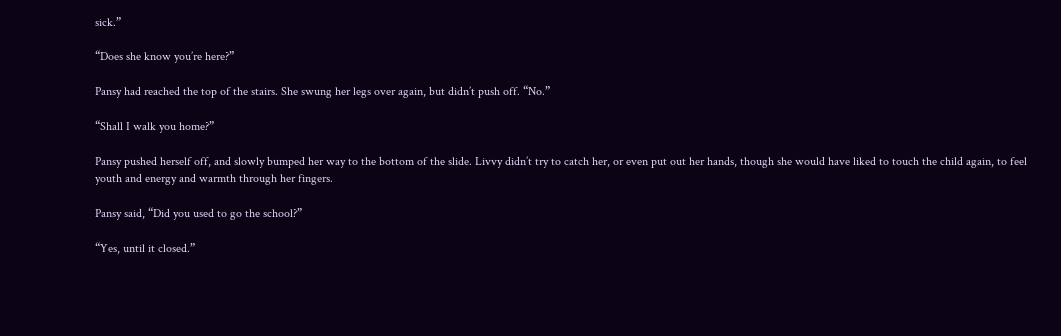sick.”

“Does she know you’re here?”

Pansy had reached the top of the stairs. She swung her legs over again, but didn’t push off. “No.”

“Shall I walk you home?”

Pansy pushed herself off, and slowly bumped her way to the bottom of the slide. Livvy didn’t try to catch her, or even put out her hands, though she would have liked to touch the child again, to feel youth and energy and warmth through her fingers.

Pansy said, “Did you used to go the school?”

“Yes, until it closed.”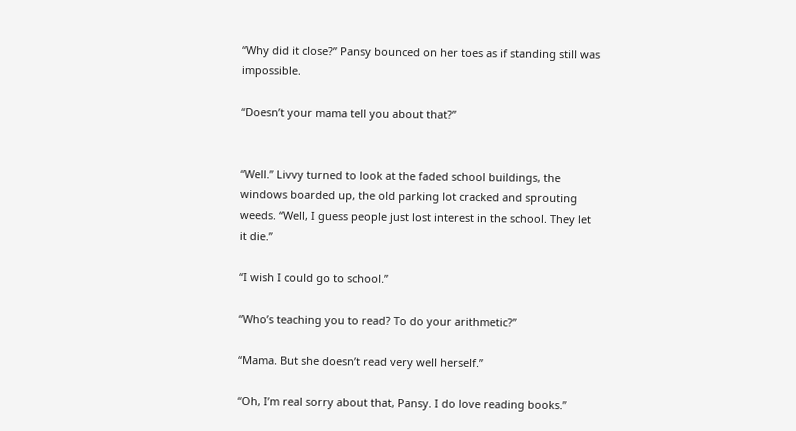“Why did it close?” Pansy bounced on her toes as if standing still was impossible.

“Doesn’t your mama tell you about that?”


“Well.” Livvy turned to look at the faded school buildings, the windows boarded up, the old parking lot cracked and sprouting weeds. “Well, I guess people just lost interest in the school. They let it die.”

“I wish I could go to school.”

“Who’s teaching you to read? To do your arithmetic?”

“Mama. But she doesn’t read very well herself.”

“Oh, I’m real sorry about that, Pansy. I do love reading books.”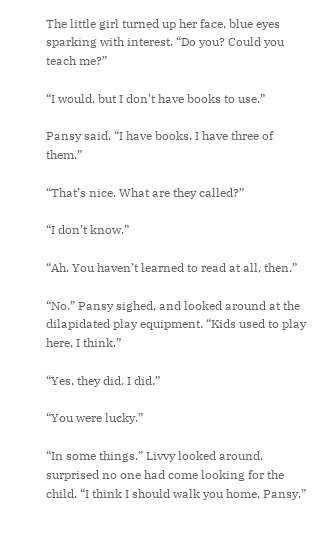The little girl turned up her face, blue eyes sparking with interest. “Do you? Could you teach me?”

“I would, but I don’t have books to use.”

Pansy said, “I have books. I have three of them.”

“That’s nice. What are they called?”

“I don’t know.”

“Ah. You haven’t learned to read at all, then.”

“No.” Pansy sighed, and looked around at the dilapidated play equipment. “Kids used to play here, I think.”

“Yes, they did. I did.”

“You were lucky.”

“In some things.” Livvy looked around, surprised no one had come looking for the child. “I think I should walk you home, Pansy.”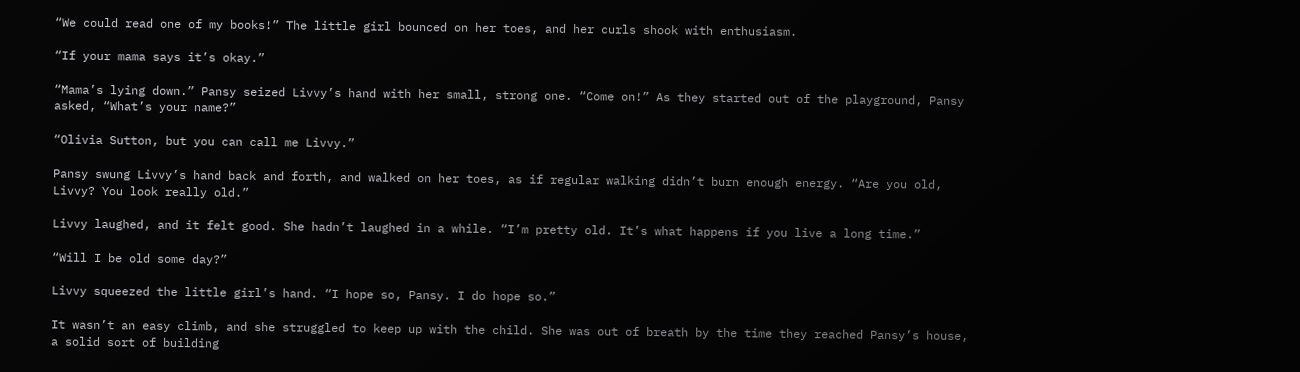“We could read one of my books!” The little girl bounced on her toes, and her curls shook with enthusiasm.

“If your mama says it’s okay.”

“Mama’s lying down.” Pansy seized Livvy’s hand with her small, strong one. “Come on!” As they started out of the playground, Pansy asked, “What’s your name?”

“Olivia Sutton, but you can call me Livvy.”

Pansy swung Livvy’s hand back and forth, and walked on her toes, as if regular walking didn’t burn enough energy. “Are you old, Livvy? You look really old.”

Livvy laughed, and it felt good. She hadn’t laughed in a while. “I’m pretty old. It’s what happens if you live a long time.”

“Will I be old some day?”

Livvy squeezed the little girl’s hand. “I hope so, Pansy. I do hope so.”

It wasn’t an easy climb, and she struggled to keep up with the child. She was out of breath by the time they reached Pansy’s house, a solid sort of building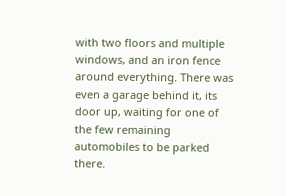with two floors and multiple windows, and an iron fence around everything. There was even a garage behind it, its door up, waiting for one of the few remaining automobiles to be parked there.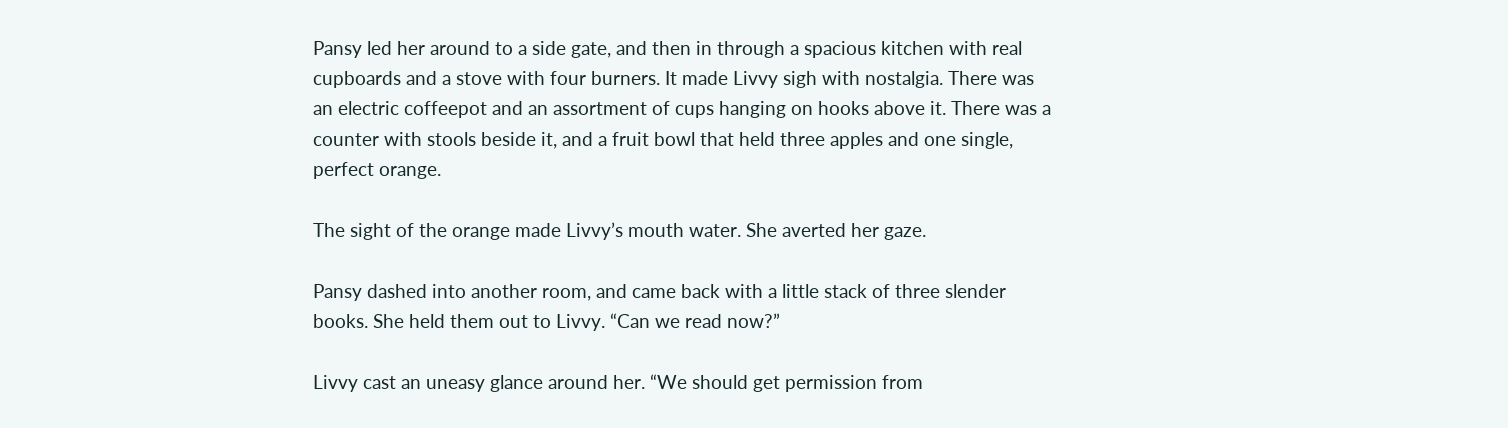Pansy led her around to a side gate, and then in through a spacious kitchen with real cupboards and a stove with four burners. It made Livvy sigh with nostalgia. There was an electric coffeepot and an assortment of cups hanging on hooks above it. There was a counter with stools beside it, and a fruit bowl that held three apples and one single, perfect orange.

The sight of the orange made Livvy’s mouth water. She averted her gaze.

Pansy dashed into another room, and came back with a little stack of three slender books. She held them out to Livvy. “Can we read now?”

Livvy cast an uneasy glance around her. “We should get permission from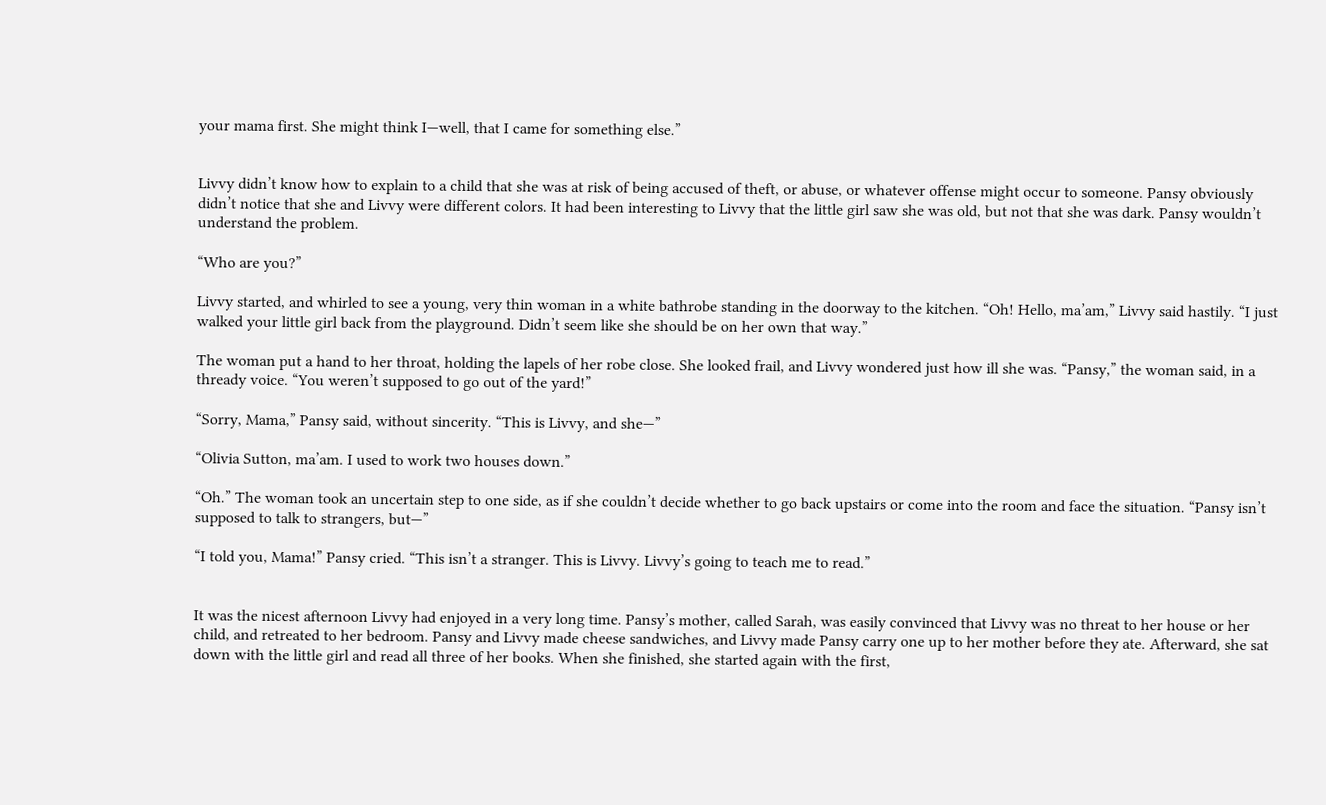your mama first. She might think I—well, that I came for something else.”


Livvy didn’t know how to explain to a child that she was at risk of being accused of theft, or abuse, or whatever offense might occur to someone. Pansy obviously didn’t notice that she and Livvy were different colors. It had been interesting to Livvy that the little girl saw she was old, but not that she was dark. Pansy wouldn’t understand the problem.

“Who are you?”

Livvy started, and whirled to see a young, very thin woman in a white bathrobe standing in the doorway to the kitchen. “Oh! Hello, ma’am,” Livvy said hastily. “I just walked your little girl back from the playground. Didn’t seem like she should be on her own that way.”

The woman put a hand to her throat, holding the lapels of her robe close. She looked frail, and Livvy wondered just how ill she was. “Pansy,” the woman said, in a thready voice. “You weren’t supposed to go out of the yard!”

“Sorry, Mama,” Pansy said, without sincerity. “This is Livvy, and she—”

“Olivia Sutton, ma’am. I used to work two houses down.”

“Oh.” The woman took an uncertain step to one side, as if she couldn’t decide whether to go back upstairs or come into the room and face the situation. “Pansy isn’t supposed to talk to strangers, but—”

“I told you, Mama!” Pansy cried. “This isn’t a stranger. This is Livvy. Livvy’s going to teach me to read.”


It was the nicest afternoon Livvy had enjoyed in a very long time. Pansy’s mother, called Sarah, was easily convinced that Livvy was no threat to her house or her child, and retreated to her bedroom. Pansy and Livvy made cheese sandwiches, and Livvy made Pansy carry one up to her mother before they ate. Afterward, she sat down with the little girl and read all three of her books. When she finished, she started again with the first,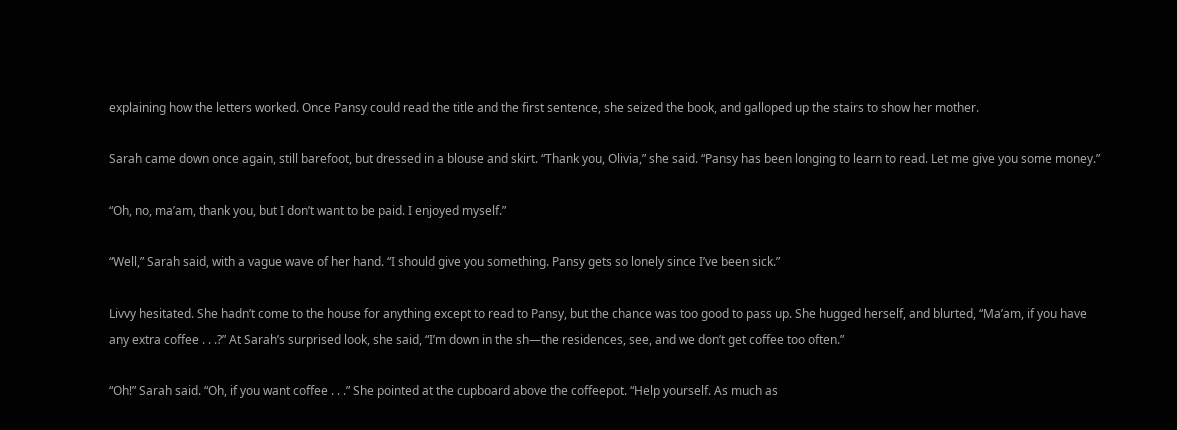explaining how the letters worked. Once Pansy could read the title and the first sentence, she seized the book, and galloped up the stairs to show her mother.

Sarah came down once again, still barefoot, but dressed in a blouse and skirt. “Thank you, Olivia,” she said. “Pansy has been longing to learn to read. Let me give you some money.”

“Oh, no, ma’am, thank you, but I don’t want to be paid. I enjoyed myself.”

“Well,” Sarah said, with a vague wave of her hand. “I should give you something. Pansy gets so lonely since I’ve been sick.”

Livvy hesitated. She hadn’t come to the house for anything except to read to Pansy, but the chance was too good to pass up. She hugged herself, and blurted, “Ma’am, if you have any extra coffee . . .?” At Sarah’s surprised look, she said, “I’m down in the sh—the residences, see, and we don’t get coffee too often.”

“Oh!” Sarah said. “Oh, if you want coffee . . .” She pointed at the cupboard above the coffeepot. “Help yourself. As much as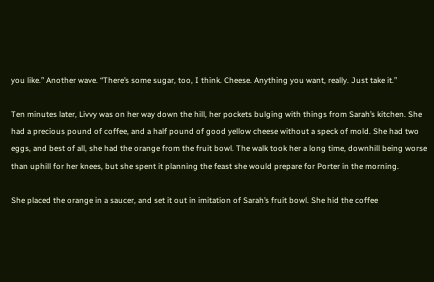you like.” Another wave. “There’s some sugar, too, I think. Cheese. Anything you want, really. Just take it.”

Ten minutes later, Livvy was on her way down the hill, her pockets bulging with things from Sarah’s kitchen. She had a precious pound of coffee, and a half pound of good yellow cheese without a speck of mold. She had two eggs, and best of all, she had the orange from the fruit bowl. The walk took her a long time, downhill being worse than uphill for her knees, but she spent it planning the feast she would prepare for Porter in the morning.

She placed the orange in a saucer, and set it out in imitation of Sarah’s fruit bowl. She hid the coffee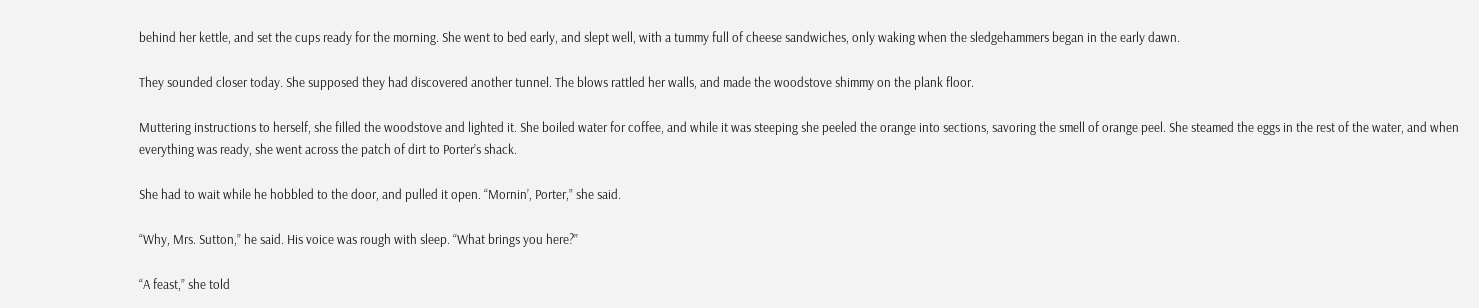behind her kettle, and set the cups ready for the morning. She went to bed early, and slept well, with a tummy full of cheese sandwiches, only waking when the sledgehammers began in the early dawn.

They sounded closer today. She supposed they had discovered another tunnel. The blows rattled her walls, and made the woodstove shimmy on the plank floor.

Muttering instructions to herself, she filled the woodstove and lighted it. She boiled water for coffee, and while it was steeping she peeled the orange into sections, savoring the smell of orange peel. She steamed the eggs in the rest of the water, and when everything was ready, she went across the patch of dirt to Porter’s shack.

She had to wait while he hobbled to the door, and pulled it open. “Mornin’, Porter,” she said.

“Why, Mrs. Sutton,” he said. His voice was rough with sleep. “What brings you here?”

“A feast,” she told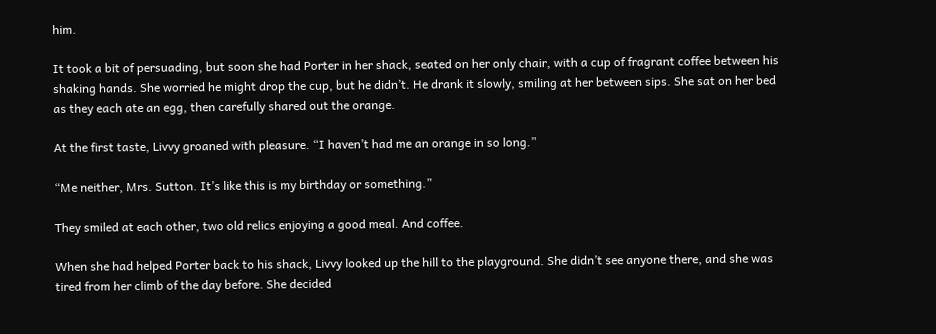him.

It took a bit of persuading, but soon she had Porter in her shack, seated on her only chair, with a cup of fragrant coffee between his shaking hands. She worried he might drop the cup, but he didn’t. He drank it slowly, smiling at her between sips. She sat on her bed as they each ate an egg, then carefully shared out the orange.

At the first taste, Livvy groaned with pleasure. “I haven’t had me an orange in so long.”

“Me neither, Mrs. Sutton. It’s like this is my birthday or something.”

They smiled at each other, two old relics enjoying a good meal. And coffee.

When she had helped Porter back to his shack, Livvy looked up the hill to the playground. She didn’t see anyone there, and she was tired from her climb of the day before. She decided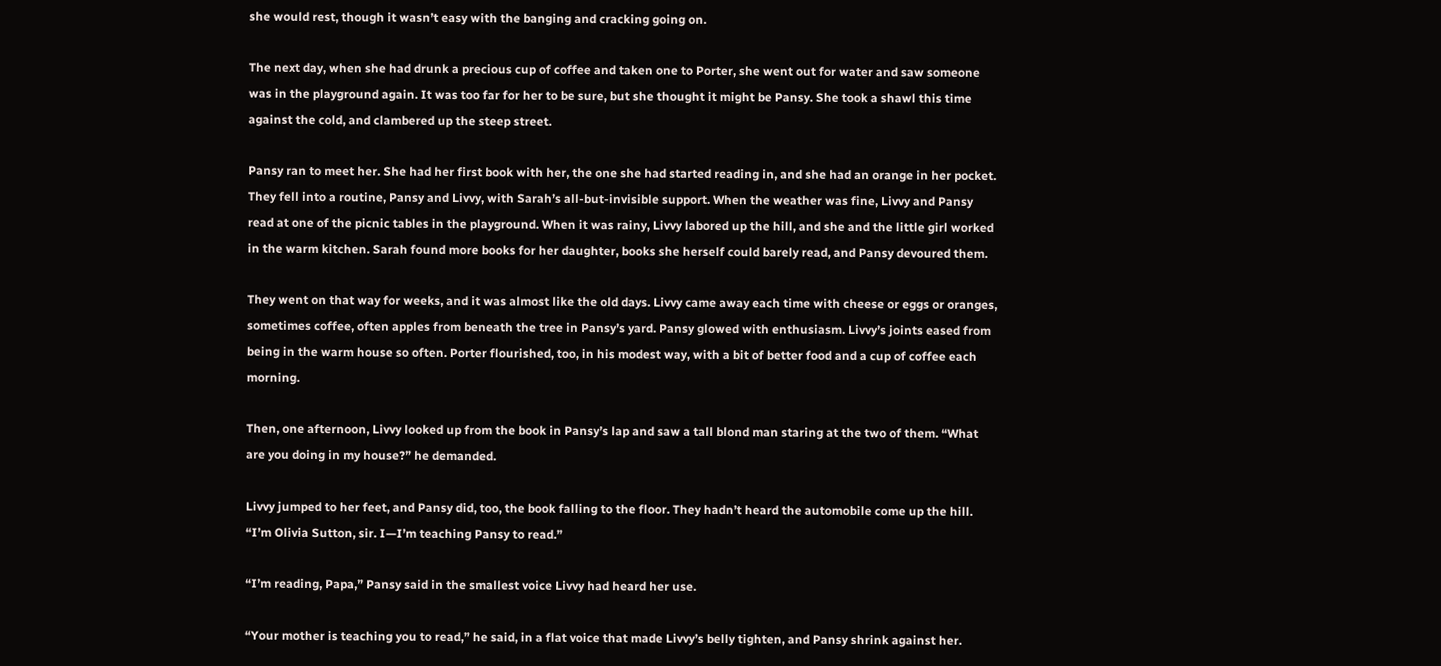she would rest, though it wasn’t easy with the banging and cracking going on.

The next day, when she had drunk a precious cup of coffee and taken one to Porter, she went out for water and saw someone was in the playground again. It was too far for her to be sure, but she thought it might be Pansy. She took a shawl this time against the cold, and clambered up the steep street.

Pansy ran to meet her. She had her first book with her, the one she had started reading in, and she had an orange in her pocket.
They fell into a routine, Pansy and Livvy, with Sarah’s all-but-invisible support. When the weather was fine, Livvy and Pansy read at one of the picnic tables in the playground. When it was rainy, Livvy labored up the hill, and she and the little girl worked in the warm kitchen. Sarah found more books for her daughter, books she herself could barely read, and Pansy devoured them.

They went on that way for weeks, and it was almost like the old days. Livvy came away each time with cheese or eggs or oranges, sometimes coffee, often apples from beneath the tree in Pansy’s yard. Pansy glowed with enthusiasm. Livvy’s joints eased from being in the warm house so often. Porter flourished, too, in his modest way, with a bit of better food and a cup of coffee each morning.

Then, one afternoon, Livvy looked up from the book in Pansy’s lap and saw a tall blond man staring at the two of them. “What are you doing in my house?” he demanded.

Livvy jumped to her feet, and Pansy did, too, the book falling to the floor. They hadn’t heard the automobile come up the hill. “I’m Olivia Sutton, sir. I—I’m teaching Pansy to read.”

“I’m reading, Papa,” Pansy said in the smallest voice Livvy had heard her use.

“Your mother is teaching you to read,” he said, in a flat voice that made Livvy’s belly tighten, and Pansy shrink against her.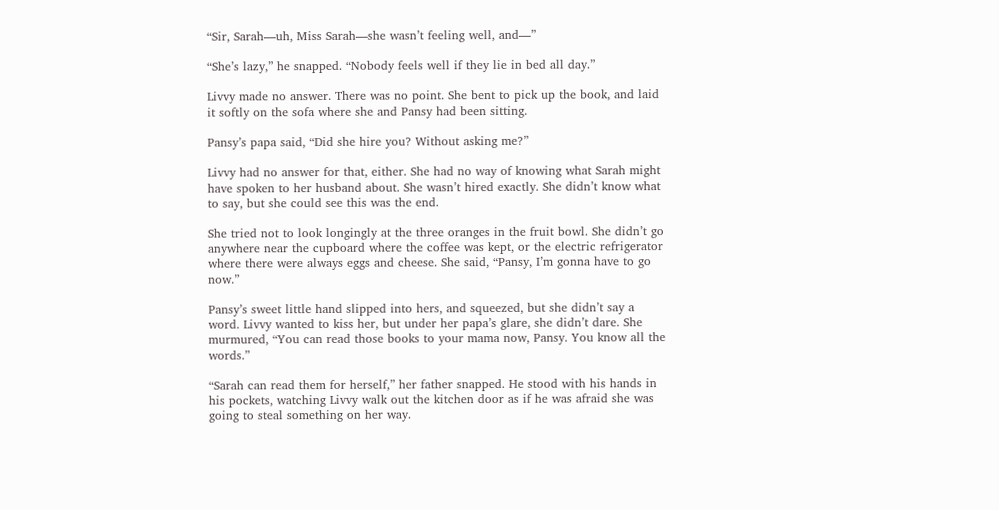“Sir, Sarah—uh, Miss Sarah—she wasn’t feeling well, and—”

“She’s lazy,” he snapped. “Nobody feels well if they lie in bed all day.”

Livvy made no answer. There was no point. She bent to pick up the book, and laid it softly on the sofa where she and Pansy had been sitting.

Pansy’s papa said, “Did she hire you? Without asking me?”

Livvy had no answer for that, either. She had no way of knowing what Sarah might have spoken to her husband about. She wasn’t hired exactly. She didn’t know what to say, but she could see this was the end.

She tried not to look longingly at the three oranges in the fruit bowl. She didn’t go anywhere near the cupboard where the coffee was kept, or the electric refrigerator where there were always eggs and cheese. She said, “Pansy, I’m gonna have to go now.”

Pansy’s sweet little hand slipped into hers, and squeezed, but she didn’t say a word. Livvy wanted to kiss her, but under her papa’s glare, she didn’t dare. She murmured, “You can read those books to your mama now, Pansy. You know all the words.”

“Sarah can read them for herself,” her father snapped. He stood with his hands in his pockets, watching Livvy walk out the kitchen door as if he was afraid she was going to steal something on her way.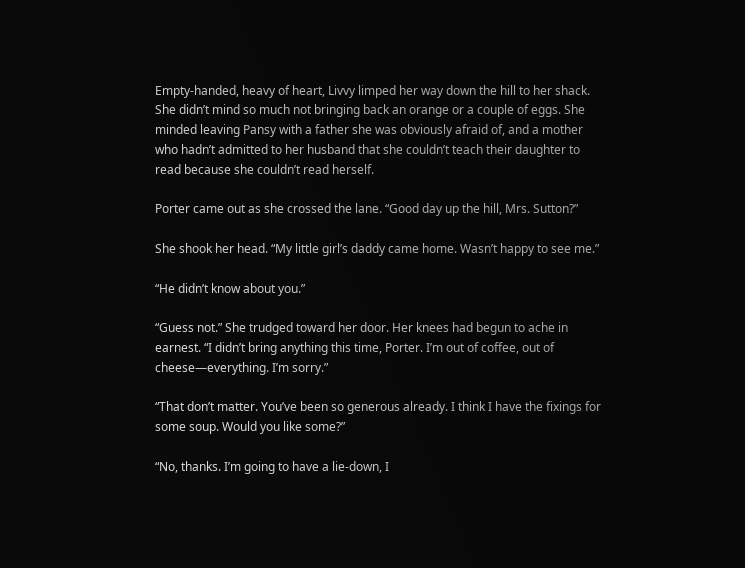Empty-handed, heavy of heart, Livvy limped her way down the hill to her shack. She didn’t mind so much not bringing back an orange or a couple of eggs. She minded leaving Pansy with a father she was obviously afraid of, and a mother who hadn’t admitted to her husband that she couldn’t teach their daughter to read because she couldn’t read herself.

Porter came out as she crossed the lane. “Good day up the hill, Mrs. Sutton?”

She shook her head. “My little girl’s daddy came home. Wasn’t happy to see me.”

“He didn’t know about you.”

“Guess not.” She trudged toward her door. Her knees had begun to ache in earnest. “I didn’t bring anything this time, Porter. I’m out of coffee, out of cheese—everything. I’m sorry.”

“That don’t matter. You’ve been so generous already. I think I have the fixings for some soup. Would you like some?”

“No, thanks. I’m going to have a lie-down, I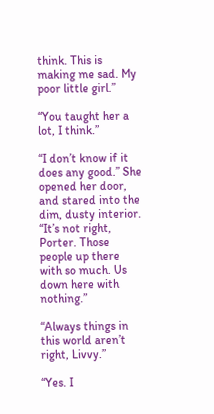think. This is making me sad. My poor little girl.”

“You taught her a lot, I think.”

“I don’t know if it does any good.” She opened her door, and stared into the dim, dusty interior. “It’s not right, Porter. Those people up there with so much. Us down here with nothing.”

“Always things in this world aren’t right, Livvy.”

“Yes. I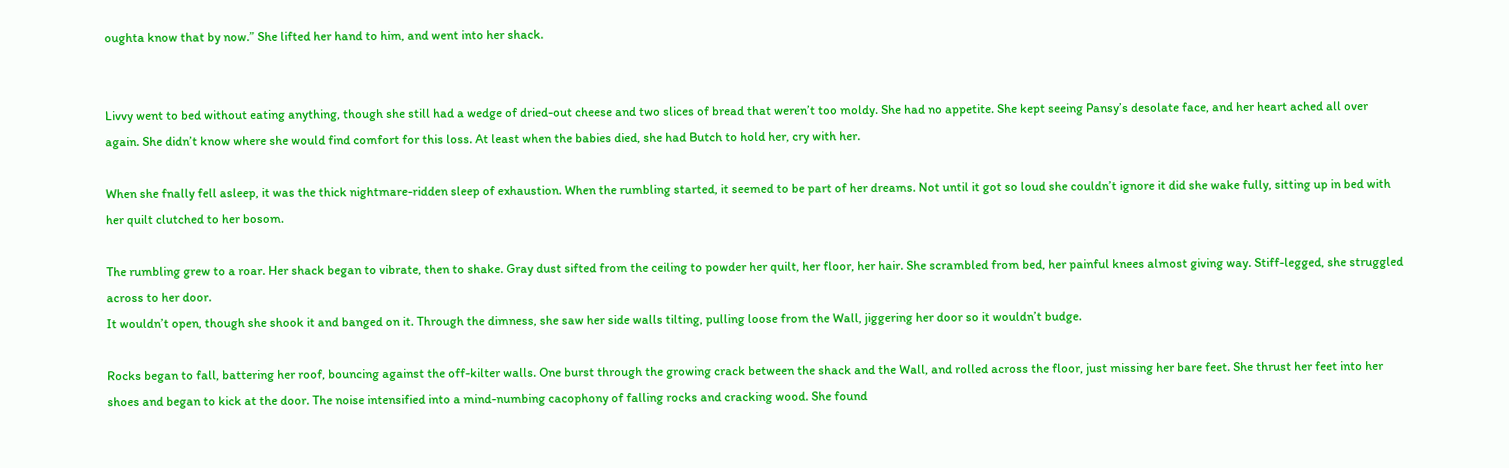oughta know that by now.” She lifted her hand to him, and went into her shack.


Livvy went to bed without eating anything, though she still had a wedge of dried-out cheese and two slices of bread that weren’t too moldy. She had no appetite. She kept seeing Pansy’s desolate face, and her heart ached all over again. She didn’t know where she would find comfort for this loss. At least when the babies died, she had Butch to hold her, cry with her.

When she fnally fell asleep, it was the thick nightmare-ridden sleep of exhaustion. When the rumbling started, it seemed to be part of her dreams. Not until it got so loud she couldn’t ignore it did she wake fully, sitting up in bed with her quilt clutched to her bosom.

The rumbling grew to a roar. Her shack began to vibrate, then to shake. Gray dust sifted from the ceiling to powder her quilt, her floor, her hair. She scrambled from bed, her painful knees almost giving way. Stiff-legged, she struggled across to her door.
It wouldn’t open, though she shook it and banged on it. Through the dimness, she saw her side walls tilting, pulling loose from the Wall, jiggering her door so it wouldn’t budge.

Rocks began to fall, battering her roof, bouncing against the off-kilter walls. One burst through the growing crack between the shack and the Wall, and rolled across the floor, just missing her bare feet. She thrust her feet into her shoes and began to kick at the door. The noise intensified into a mind-numbing cacophony of falling rocks and cracking wood. She found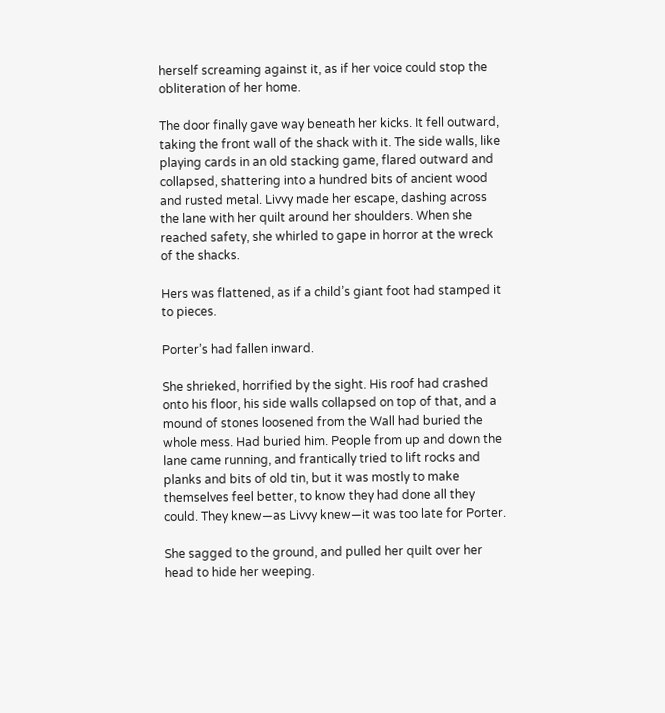herself screaming against it, as if her voice could stop the obliteration of her home.

The door finally gave way beneath her kicks. It fell outward, taking the front wall of the shack with it. The side walls, like playing cards in an old stacking game, flared outward and collapsed, shattering into a hundred bits of ancient wood and rusted metal. Livvy made her escape, dashing across the lane with her quilt around her shoulders. When she reached safety, she whirled to gape in horror at the wreck of the shacks.

Hers was flattened, as if a child’s giant foot had stamped it to pieces.

Porter’s had fallen inward.

She shrieked, horrified by the sight. His roof had crashed onto his floor, his side walls collapsed on top of that, and a mound of stones loosened from the Wall had buried the whole mess. Had buried him. People from up and down the lane came running, and frantically tried to lift rocks and planks and bits of old tin, but it was mostly to make themselves feel better, to know they had done all they could. They knew—as Livvy knew—it was too late for Porter.

She sagged to the ground, and pulled her quilt over her head to hide her weeping.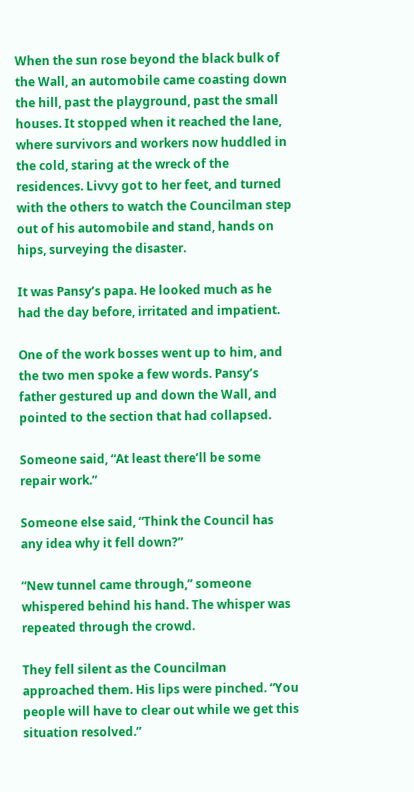When the sun rose beyond the black bulk of the Wall, an automobile came coasting down the hill, past the playground, past the small houses. It stopped when it reached the lane, where survivors and workers now huddled in the cold, staring at the wreck of the residences. Livvy got to her feet, and turned with the others to watch the Councilman step out of his automobile and stand, hands on hips, surveying the disaster.

It was Pansy’s papa. He looked much as he had the day before, irritated and impatient.

One of the work bosses went up to him, and the two men spoke a few words. Pansy’s father gestured up and down the Wall, and pointed to the section that had collapsed.

Someone said, “At least there’ll be some repair work.”

Someone else said, “Think the Council has any idea why it fell down?”

“New tunnel came through,” someone whispered behind his hand. The whisper was repeated through the crowd.

They fell silent as the Councilman approached them. His lips were pinched. “You people will have to clear out while we get this situation resolved.”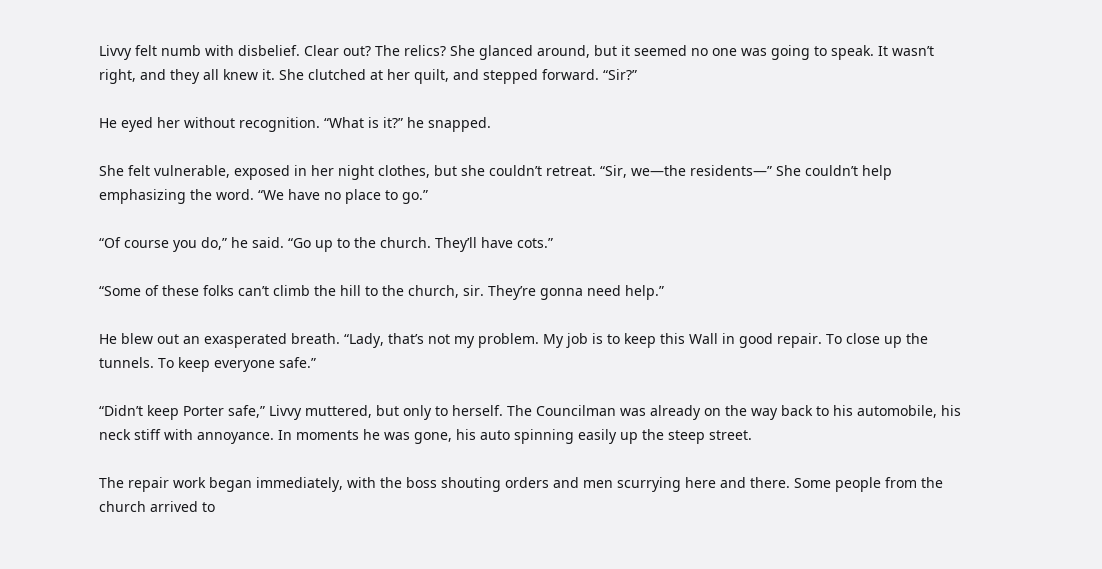Livvy felt numb with disbelief. Clear out? The relics? She glanced around, but it seemed no one was going to speak. It wasn’t right, and they all knew it. She clutched at her quilt, and stepped forward. “Sir?”

He eyed her without recognition. “What is it?” he snapped.

She felt vulnerable, exposed in her night clothes, but she couldn’t retreat. “Sir, we—the residents—” She couldn’t help emphasizing the word. “We have no place to go.”

“Of course you do,” he said. “Go up to the church. They’ll have cots.”

“Some of these folks can’t climb the hill to the church, sir. They’re gonna need help.”

He blew out an exasperated breath. “Lady, that’s not my problem. My job is to keep this Wall in good repair. To close up the tunnels. To keep everyone safe.”

“Didn’t keep Porter safe,” Livvy muttered, but only to herself. The Councilman was already on the way back to his automobile, his neck stiff with annoyance. In moments he was gone, his auto spinning easily up the steep street.

The repair work began immediately, with the boss shouting orders and men scurrying here and there. Some people from the church arrived to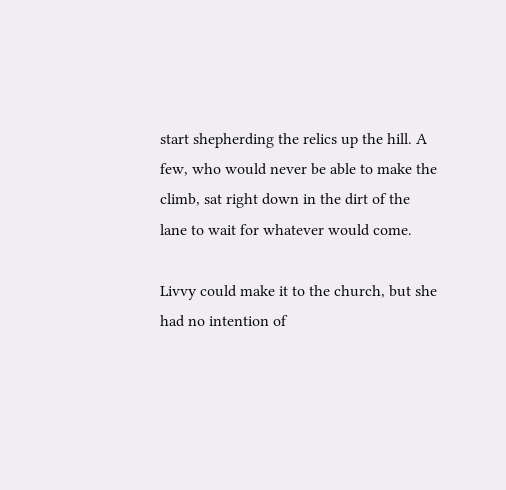start shepherding the relics up the hill. A few, who would never be able to make the climb, sat right down in the dirt of the lane to wait for whatever would come.

Livvy could make it to the church, but she had no intention of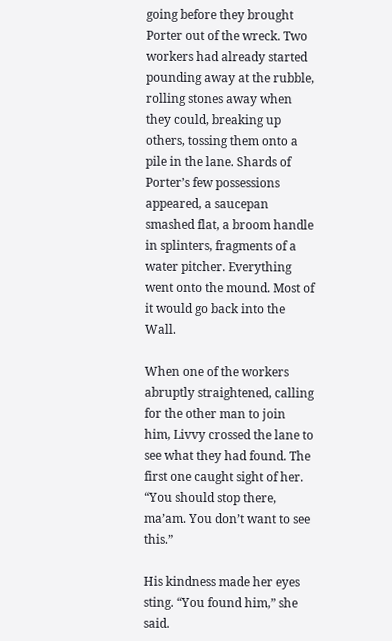going before they brought Porter out of the wreck. Two workers had already started pounding away at the rubble, rolling stones away when they could, breaking up others, tossing them onto a pile in the lane. Shards of Porter’s few possessions appeared, a saucepan smashed flat, a broom handle in splinters, fragments of a water pitcher. Everything went onto the mound. Most of it would go back into the Wall.

When one of the workers abruptly straightened, calling for the other man to join him, Livvy crossed the lane to see what they had found. The first one caught sight of her. “You should stop there, ma’am. You don’t want to see this.”

His kindness made her eyes sting. “You found him,” she said.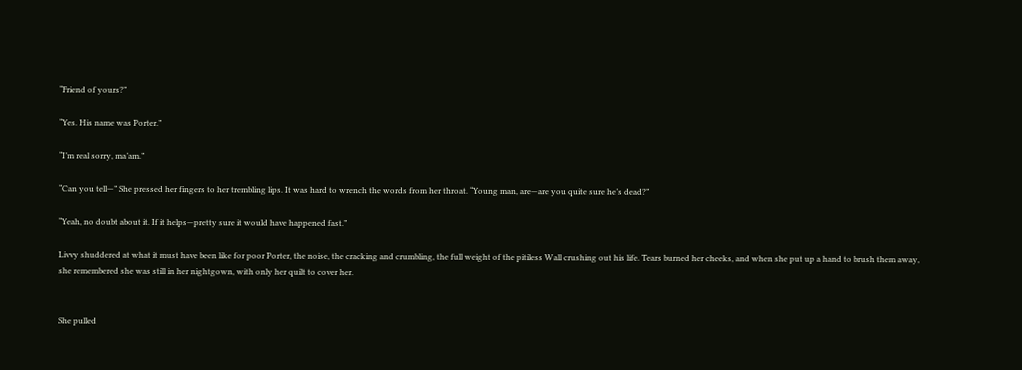“Friend of yours?”

“Yes. His name was Porter.”

“I’m real sorry, ma’am.”

“Can you tell—” She pressed her fingers to her trembling lips. It was hard to wrench the words from her throat. “Young man, are—are you quite sure he’s dead?”

“Yeah, no doubt about it. If it helps—pretty sure it would have happened fast.”

Livvy shuddered at what it must have been like for poor Porter, the noise, the cracking and crumbling, the full weight of the pitiless Wall crushing out his life. Tears burned her cheeks, and when she put up a hand to brush them away, she remembered she was still in her nightgown, with only her quilt to cover her.


She pulled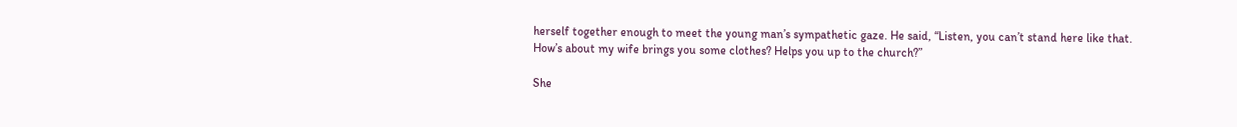herself together enough to meet the young man’s sympathetic gaze. He said, “Listen, you can’t stand here like that. How’s about my wife brings you some clothes? Helps you up to the church?”

She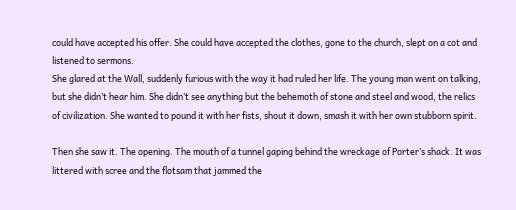could have accepted his offer. She could have accepted the clothes, gone to the church, slept on a cot and listened to sermons.
She glared at the Wall, suddenly furious with the way it had ruled her life. The young man went on talking, but she didn’t hear him. She didn’t see anything but the behemoth of stone and steel and wood, the relics of civilization. She wanted to pound it with her fists, shout it down, smash it with her own stubborn spirit.

Then she saw it. The opening. The mouth of a tunnel gaping behind the wreckage of Porter’s shack. It was littered with scree and the flotsam that jammed the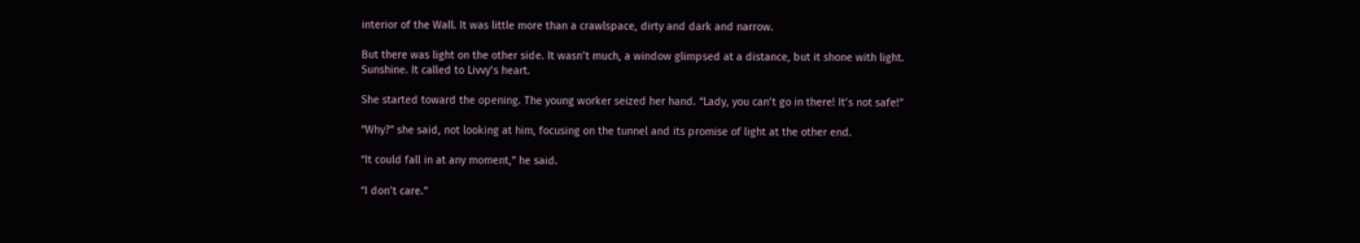interior of the Wall. It was little more than a crawlspace, dirty and dark and narrow.

But there was light on the other side. It wasn’t much, a window glimpsed at a distance, but it shone with light. Sunshine. It called to Livvy’s heart.

She started toward the opening. The young worker seized her hand. “Lady, you can’t go in there! It’s not safe!”

“Why?” she said, not looking at him, focusing on the tunnel and its promise of light at the other end.

“It could fall in at any moment,” he said.

“I don’t care.”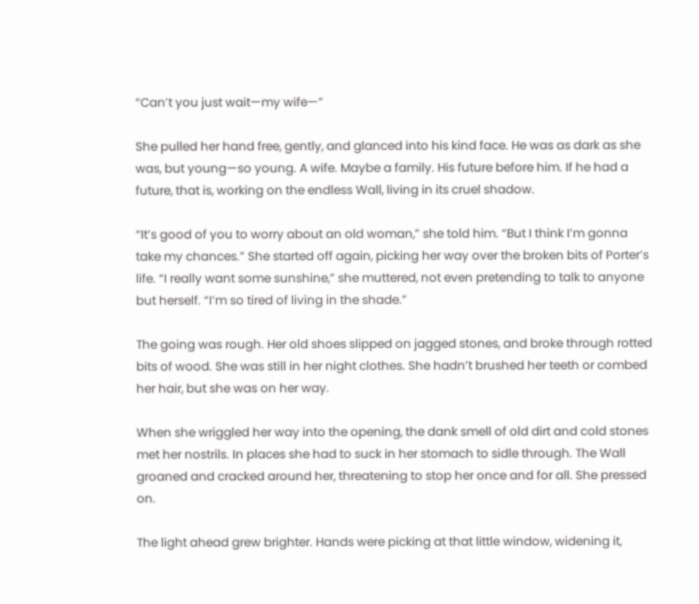“Can’t you just wait—my wife—”

She pulled her hand free, gently, and glanced into his kind face. He was as dark as she was, but young—so young. A wife. Maybe a family. His future before him. If he had a future, that is, working on the endless Wall, living in its cruel shadow.

“It’s good of you to worry about an old woman,” she told him. “But I think I’m gonna take my chances.” She started off again, picking her way over the broken bits of Porter’s life. “I really want some sunshine,” she muttered, not even pretending to talk to anyone but herself. “I’m so tired of living in the shade.”

The going was rough. Her old shoes slipped on jagged stones, and broke through rotted bits of wood. She was still in her night clothes. She hadn’t brushed her teeth or combed her hair, but she was on her way.

When she wriggled her way into the opening, the dank smell of old dirt and cold stones met her nostrils. In places she had to suck in her stomach to sidle through. The Wall groaned and cracked around her, threatening to stop her once and for all. She pressed on.

The light ahead grew brighter. Hands were picking at that little window, widening it,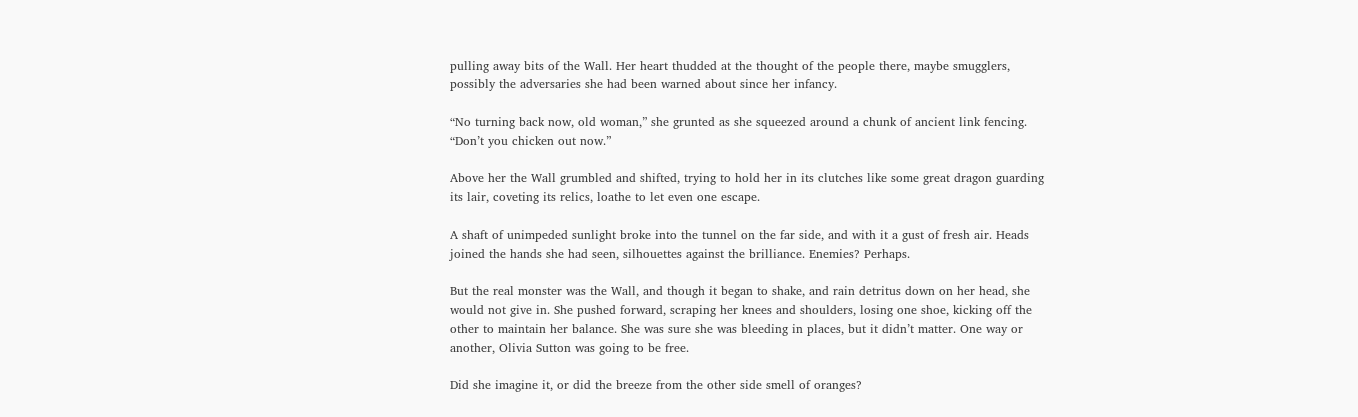pulling away bits of the Wall. Her heart thudded at the thought of the people there, maybe smugglers, possibly the adversaries she had been warned about since her infancy.

“No turning back now, old woman,” she grunted as she squeezed around a chunk of ancient link fencing. “Don’t you chicken out now.”

Above her the Wall grumbled and shifted, trying to hold her in its clutches like some great dragon guarding its lair, coveting its relics, loathe to let even one escape.

A shaft of unimpeded sunlight broke into the tunnel on the far side, and with it a gust of fresh air. Heads joined the hands she had seen, silhouettes against the brilliance. Enemies? Perhaps.

But the real monster was the Wall, and though it began to shake, and rain detritus down on her head, she would not give in. She pushed forward, scraping her knees and shoulders, losing one shoe, kicking off the other to maintain her balance. She was sure she was bleeding in places, but it didn’t matter. One way or another, Olivia Sutton was going to be free.

Did she imagine it, or did the breeze from the other side smell of oranges?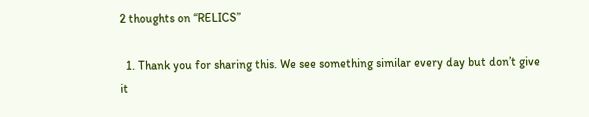2 thoughts on “RELICS”

  1. Thank you for sharing this. We see something similar every day but don’t give it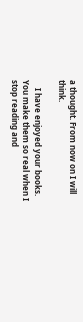a thought. From now on I will think.

    I have enjoyed your books. You make them so real when I stop reading and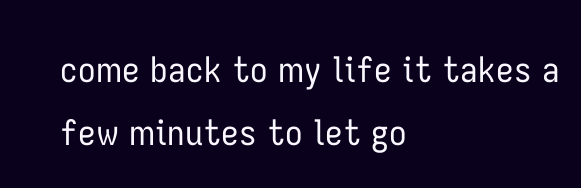come back to my life it takes a few minutes to let go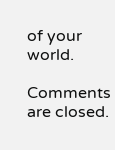of your world.

Comments are closed.